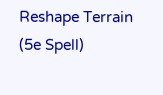Reshape Terrain (5e Spell)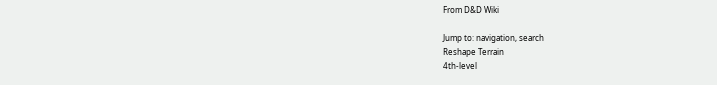From D&D Wiki

Jump to: navigation, search
Reshape Terrain
4th-level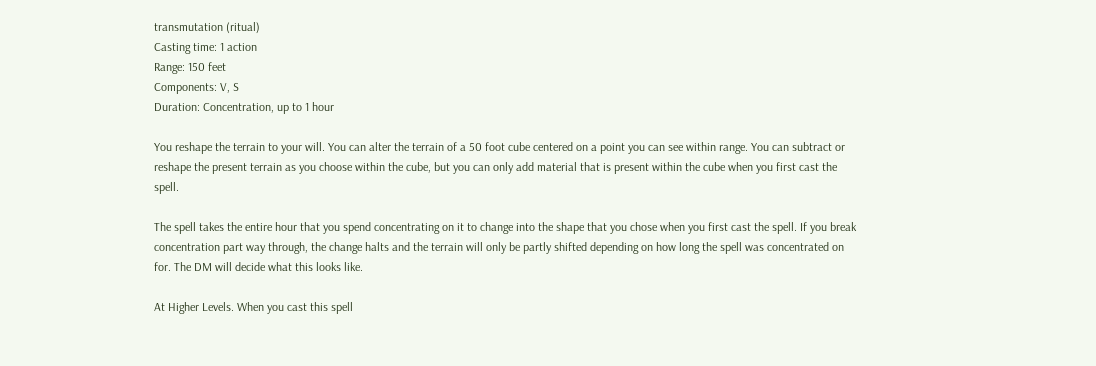transmutation (ritual)
Casting time: 1 action
Range: 150 feet
Components: V, S
Duration: Concentration, up to 1 hour

You reshape the terrain to your will. You can alter the terrain of a 50 foot cube centered on a point you can see within range. You can subtract or reshape the present terrain as you choose within the cube, but you can only add material that is present within the cube when you first cast the spell.

The spell takes the entire hour that you spend concentrating on it to change into the shape that you chose when you first cast the spell. If you break concentration part way through, the change halts and the terrain will only be partly shifted depending on how long the spell was concentrated on for. The DM will decide what this looks like.

At Higher Levels. When you cast this spell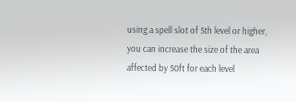using a spell slot of 5th level or higher, you can increase the size of the area affected by 50ft for each level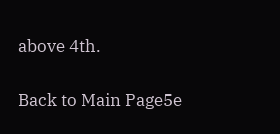above 4th.

Back to Main Page5e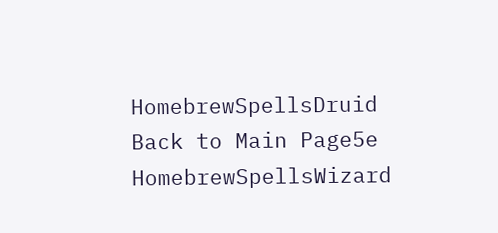HomebrewSpellsDruid
Back to Main Page5e HomebrewSpellsWizard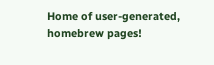Home of user-generated,
homebrew pages!